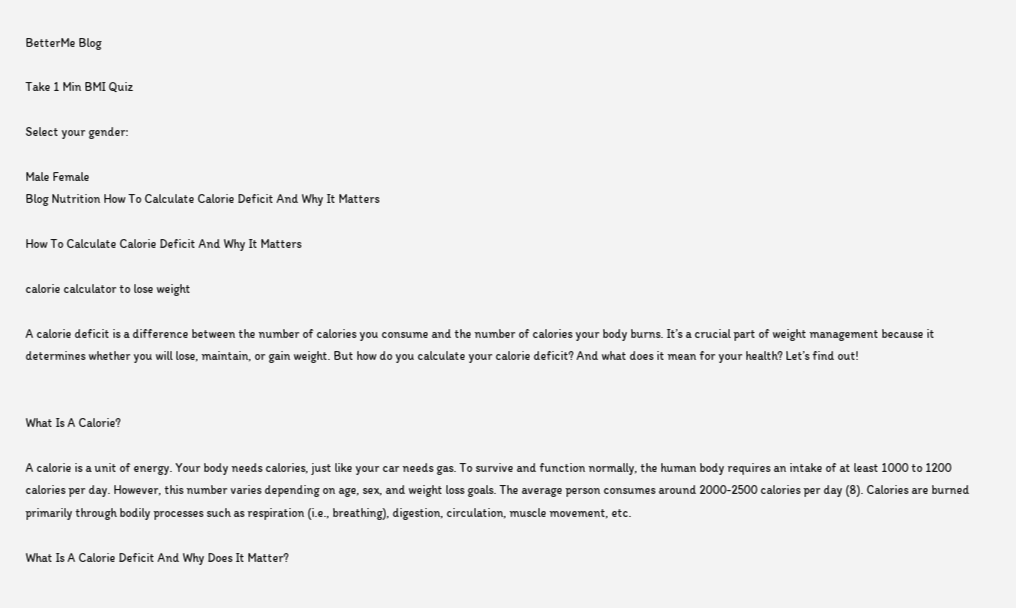BetterMe Blog

Take 1 Min BMI Quiz

Select your gender:

Male Female
Blog Nutrition How To Calculate Calorie Deficit And Why It Matters

How To Calculate Calorie Deficit And Why It Matters

calorie calculator to lose weight

A calorie deficit is a difference between the number of calories you consume and the number of calories your body burns. It’s a crucial part of weight management because it determines whether you will lose, maintain, or gain weight. But how do you calculate your calorie deficit? And what does it mean for your health? Let’s find out!


What Is A Calorie?

A calorie is a unit of energy. Your body needs calories, just like your car needs gas. To survive and function normally, the human body requires an intake of at least 1000 to 1200 calories per day. However, this number varies depending on age, sex, and weight loss goals. The average person consumes around 2000-2500 calories per day (8). Calories are burned primarily through bodily processes such as respiration (i.e., breathing), digestion, circulation, muscle movement, etc.

What Is A Calorie Deficit And Why Does It Matter?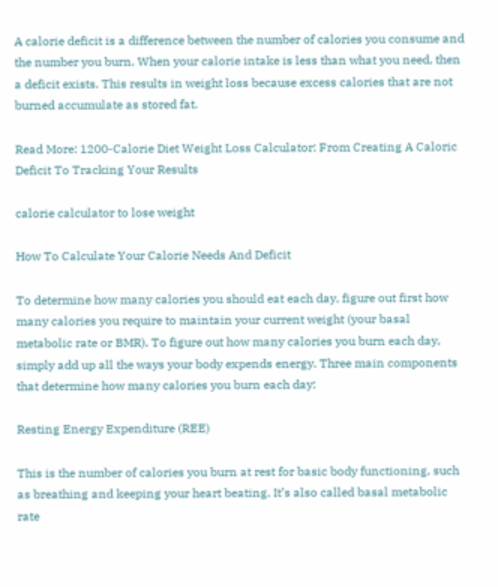A calorie deficit is a difference between the number of calories you consume and the number you burn. When your calorie intake is less than what you need, then a deficit exists. This results in weight loss because excess calories that are not burned accumulate as stored fat.

Read More: 1200-Calorie Diet Weight Loss Calculator: From Creating A Caloric Deficit To Tracking Your Results

calorie calculator to lose weight

How To Calculate Your Calorie Needs And Deficit

To determine how many calories you should eat each day, figure out first how many calories you require to maintain your current weight (your basal metabolic rate or BMR). To figure out how many calories you burn each day, simply add up all the ways your body expends energy. Three main components that determine how many calories you burn each day:

Resting Energy Expenditure (REE)

This is the number of calories you burn at rest for basic body functioning, such as breathing and keeping your heart beating. It’s also called basal metabolic rate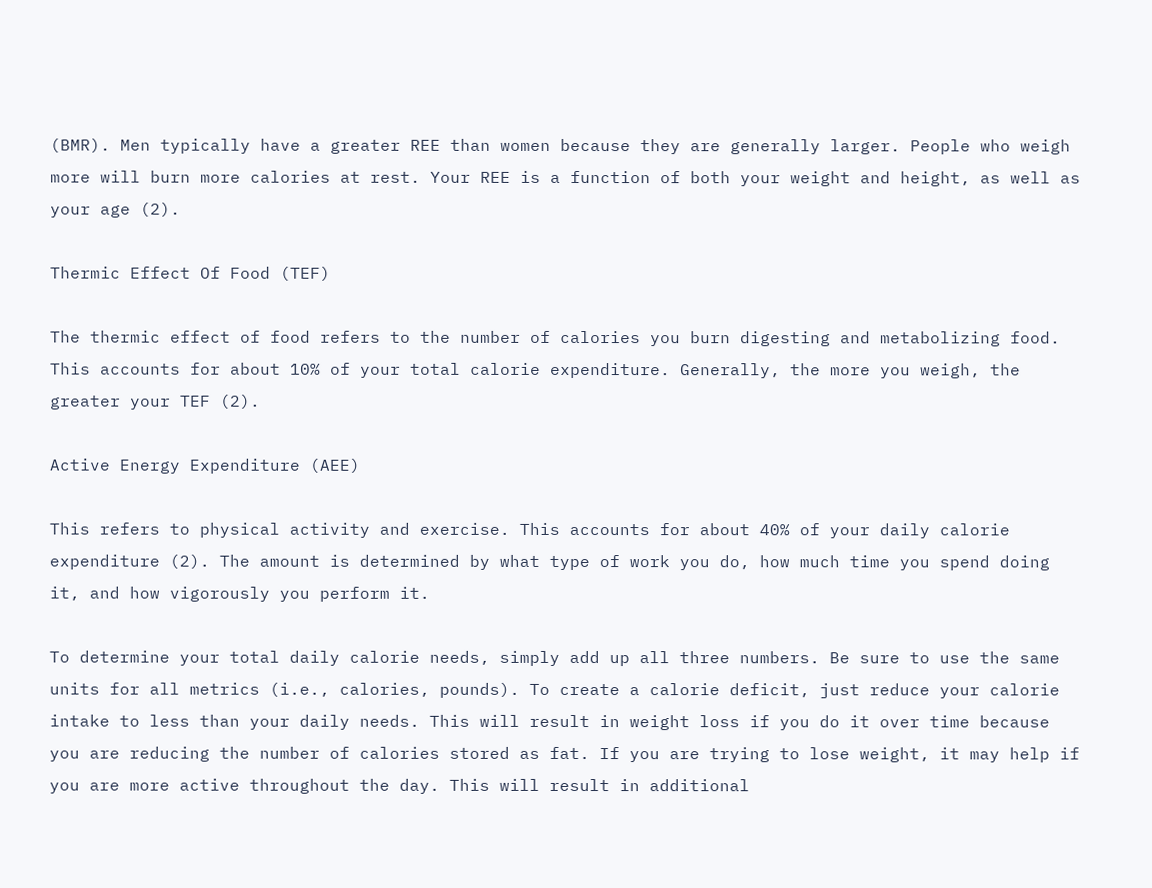(BMR). Men typically have a greater REE than women because they are generally larger. People who weigh more will burn more calories at rest. Your REE is a function of both your weight and height, as well as your age (2).

Thermic Effect Of Food (TEF)

The thermic effect of food refers to the number of calories you burn digesting and metabolizing food. This accounts for about 10% of your total calorie expenditure. Generally, the more you weigh, the greater your TEF (2).

Active Energy Expenditure (AEE)

This refers to physical activity and exercise. This accounts for about 40% of your daily calorie expenditure (2). The amount is determined by what type of work you do, how much time you spend doing it, and how vigorously you perform it.

To determine your total daily calorie needs, simply add up all three numbers. Be sure to use the same units for all metrics (i.e., calories, pounds). To create a calorie deficit, just reduce your calorie intake to less than your daily needs. This will result in weight loss if you do it over time because you are reducing the number of calories stored as fat. If you are trying to lose weight, it may help if you are more active throughout the day. This will result in additional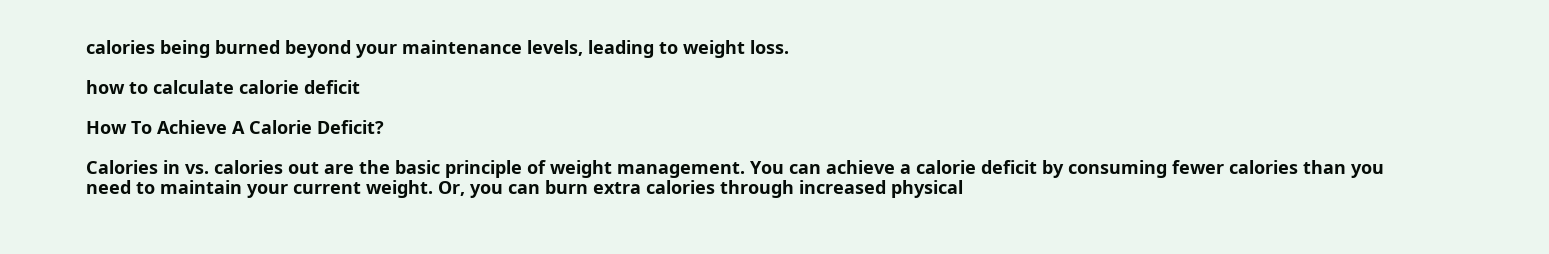calories being burned beyond your maintenance levels, leading to weight loss.

how to calculate calorie deficit

How To Achieve A Calorie Deficit?

Calories in vs. calories out are the basic principle of weight management. You can achieve a calorie deficit by consuming fewer calories than you need to maintain your current weight. Or, you can burn extra calories through increased physical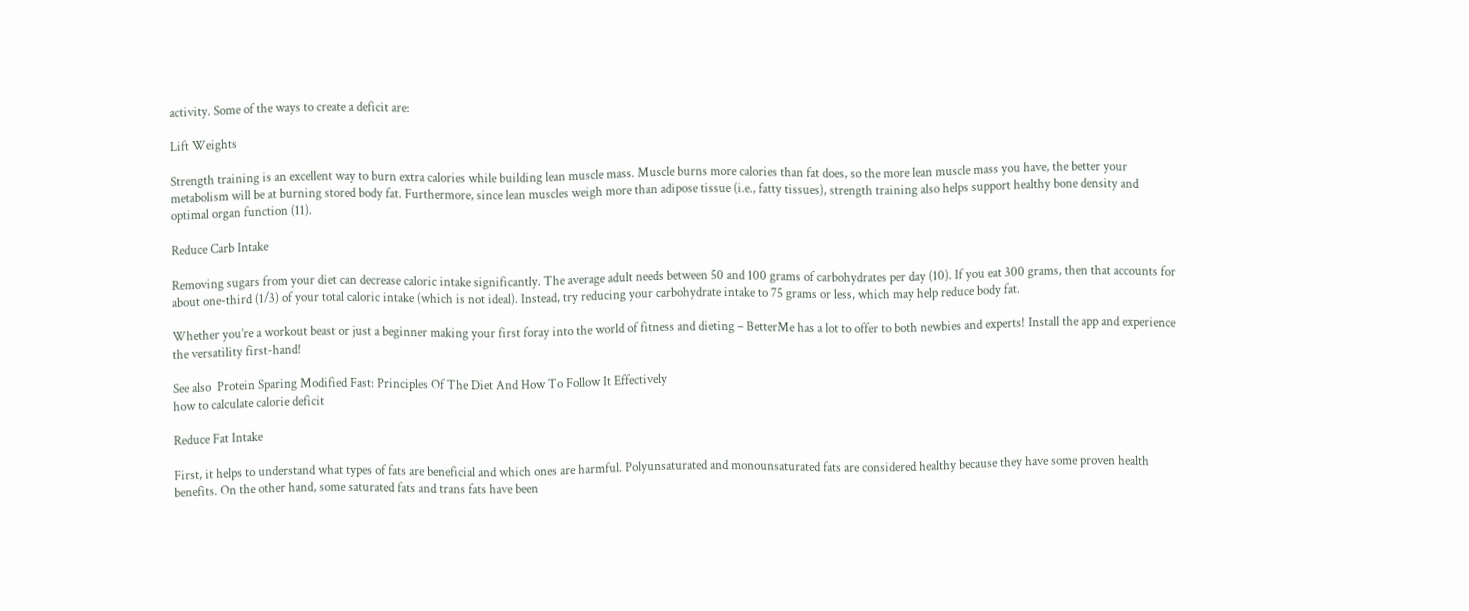activity. Some of the ways to create a deficit are:

Lift Weights

Strength training is an excellent way to burn extra calories while building lean muscle mass. Muscle burns more calories than fat does, so the more lean muscle mass you have, the better your metabolism will be at burning stored body fat. Furthermore, since lean muscles weigh more than adipose tissue (i.e., fatty tissues), strength training also helps support healthy bone density and optimal organ function (11).

Reduce Carb Intake

Removing sugars from your diet can decrease caloric intake significantly. The average adult needs between 50 and 100 grams of carbohydrates per day (10). If you eat 300 grams, then that accounts for about one-third (1/3) of your total caloric intake (which is not ideal). Instead, try reducing your carbohydrate intake to 75 grams or less, which may help reduce body fat.

Whether you’re a workout beast or just a beginner making your first foray into the world of fitness and dieting – BetterMe has a lot to offer to both newbies and experts! Install the app and experience the versatility first-hand!

See also  Protein Sparing Modified Fast: Principles Of The Diet And How To Follow It Effectively
how to calculate calorie deficit

Reduce Fat Intake

First, it helps to understand what types of fats are beneficial and which ones are harmful. Polyunsaturated and monounsaturated fats are considered healthy because they have some proven health benefits. On the other hand, some saturated fats and trans fats have been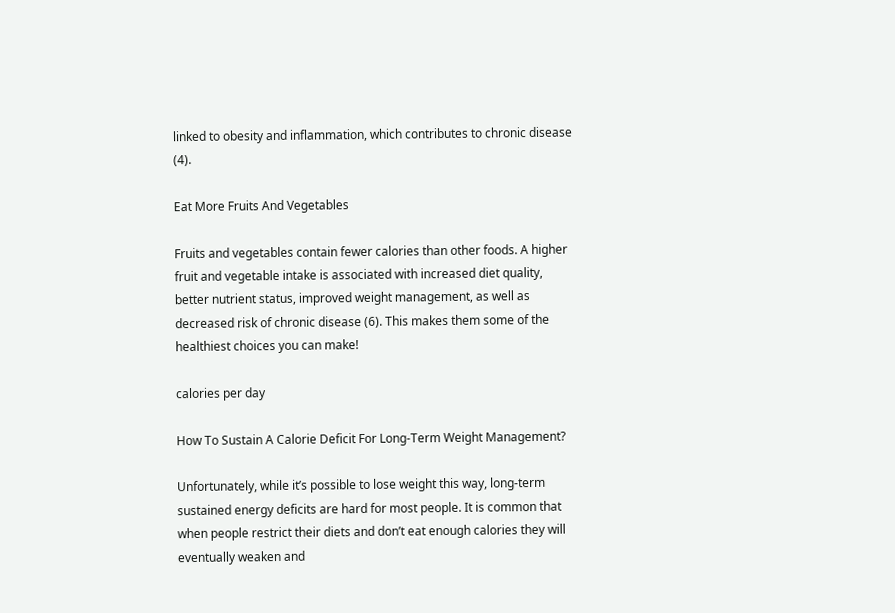linked to obesity and inflammation, which contributes to chronic disease (4).

Eat More Fruits And Vegetables

Fruits and vegetables contain fewer calories than other foods. A higher fruit and vegetable intake is associated with increased diet quality, better nutrient status, improved weight management, as well as decreased risk of chronic disease (6). This makes them some of the healthiest choices you can make!

calories per day

How To Sustain A Calorie Deficit For Long-Term Weight Management?

Unfortunately, while it’s possible to lose weight this way, long-term sustained energy deficits are hard for most people. It is common that when people restrict their diets and don’t eat enough calories they will eventually weaken and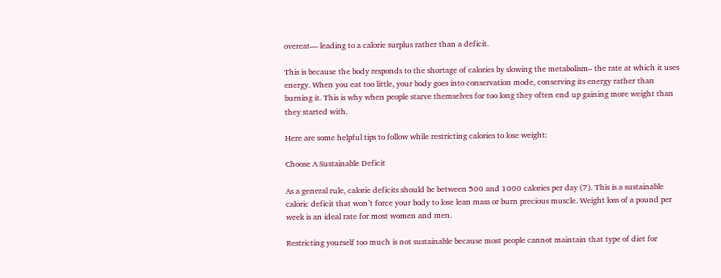overeat— leading to a calorie surplus rather than a deficit.

This is because the body responds to the shortage of calories by slowing the metabolism– the rate at which it uses energy. When you eat too little, your body goes into conservation mode, conserving its energy rather than burning it. This is why when people starve themselves for too long they often end up gaining more weight than they started with.

Here are some helpful tips to follow while restricting calories to lose weight:

Choose A Sustainable Deficit

As a general rule, calorie deficits should be between 500 and 1000 calories per day (7). This is a sustainable caloric deficit that won’t force your body to lose lean mass or burn precious muscle. Weight loss of a pound per week is an ideal rate for most women and men.

Restricting yourself too much is not sustainable because most people cannot maintain that type of diet for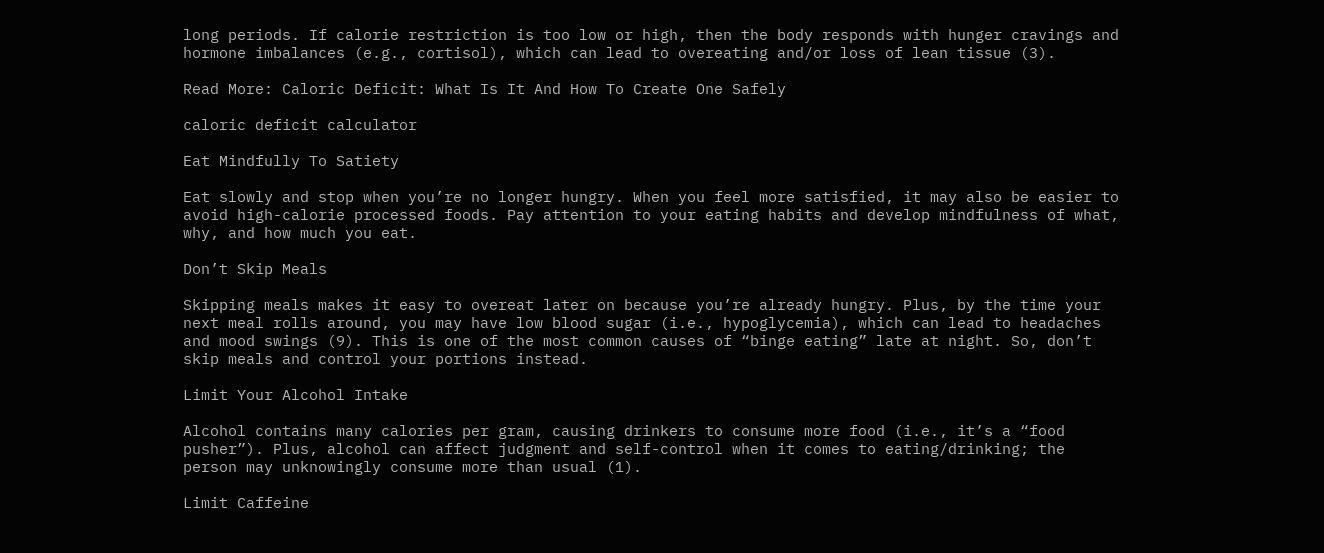long periods. If calorie restriction is too low or high, then the body responds with hunger cravings and hormone imbalances (e.g., cortisol), which can lead to overeating and/or loss of lean tissue (3).

Read More: Caloric Deficit: What Is It And How To Create One Safely

caloric deficit calculator

Eat Mindfully To Satiety

Eat slowly and stop when you’re no longer hungry. When you feel more satisfied, it may also be easier to avoid high-calorie processed foods. Pay attention to your eating habits and develop mindfulness of what, why, and how much you eat.

Don’t Skip Meals

Skipping meals makes it easy to overeat later on because you’re already hungry. Plus, by the time your next meal rolls around, you may have low blood sugar (i.e., hypoglycemia), which can lead to headaches and mood swings (9). This is one of the most common causes of “binge eating” late at night. So, don’t skip meals and control your portions instead.

Limit Your Alcohol Intake

Alcohol contains many calories per gram, causing drinkers to consume more food (i.e., it’s a “food pusher”). Plus, alcohol can affect judgment and self-control when it comes to eating/drinking; the person may unknowingly consume more than usual (1).

Limit Caffeine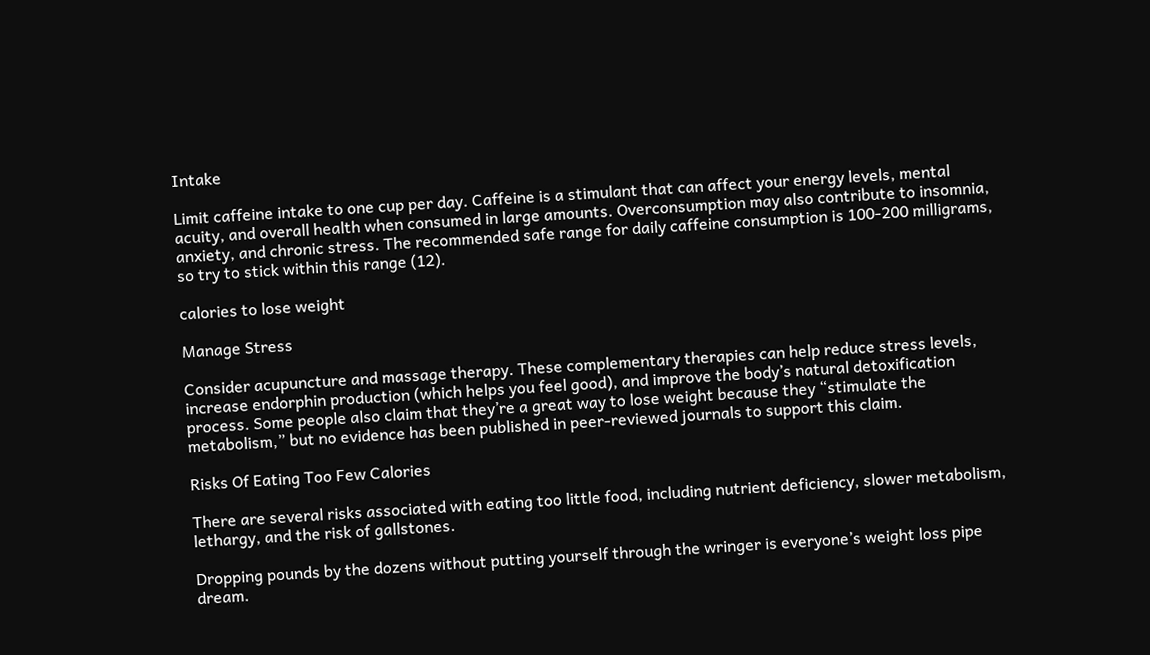Intake

Limit caffeine intake to one cup per day. Caffeine is a stimulant that can affect your energy levels, mental acuity, and overall health when consumed in large amounts. Overconsumption may also contribute to insomnia, anxiety, and chronic stress. The recommended safe range for daily caffeine consumption is 100-200 milligrams, so try to stick within this range (12).

calories to lose weight

Manage Stress

Consider acupuncture and massage therapy. These complementary therapies can help reduce stress levels, increase endorphin production (which helps you feel good), and improve the body’s natural detoxification process. Some people also claim that they’re a great way to lose weight because they “stimulate the metabolism,” but no evidence has been published in peer-reviewed journals to support this claim.

Risks Of Eating Too Few Calories

There are several risks associated with eating too little food, including nutrient deficiency, slower metabolism, lethargy, and the risk of gallstones.

Dropping pounds by the dozens without putting yourself through the wringer is everyone’s weight loss pipe dream.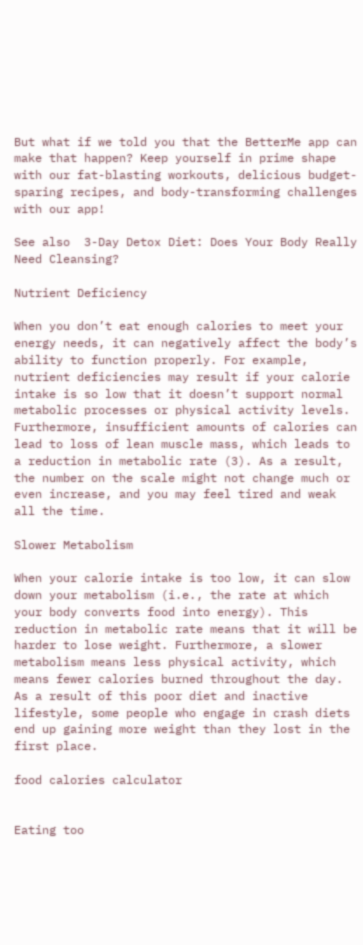But what if we told you that the BetterMe app can make that happen? Keep yourself in prime shape with our fat-blasting workouts, delicious budget-sparing recipes, and body-transforming challenges with our app!

See also  3-Day Detox Diet: Does Your Body Really Need Cleansing?

Nutrient Deficiency

When you don’t eat enough calories to meet your energy needs, it can negatively affect the body’s ability to function properly. For example, nutrient deficiencies may result if your calorie intake is so low that it doesn’t support normal metabolic processes or physical activity levels. Furthermore, insufficient amounts of calories can lead to loss of lean muscle mass, which leads to a reduction in metabolic rate (3). As a result, the number on the scale might not change much or even increase, and you may feel tired and weak all the time.

Slower Metabolism

When your calorie intake is too low, it can slow down your metabolism (i.e., the rate at which your body converts food into energy). This reduction in metabolic rate means that it will be harder to lose weight. Furthermore, a slower metabolism means less physical activity, which means fewer calories burned throughout the day. As a result of this poor diet and inactive lifestyle, some people who engage in crash diets end up gaining more weight than they lost in the first place.

food calories calculator


Eating too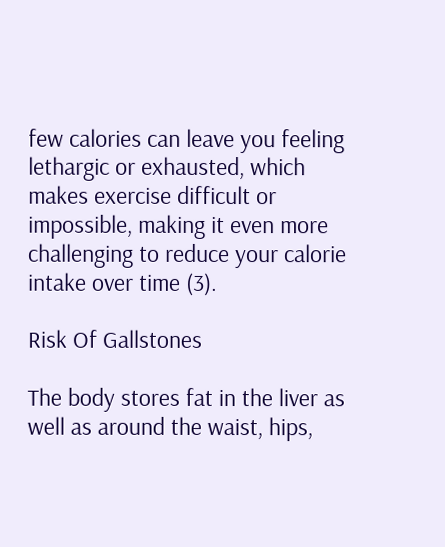few calories can leave you feeling lethargic or exhausted, which makes exercise difficult or impossible, making it even more challenging to reduce your calorie intake over time (3).

Risk Of Gallstones

The body stores fat in the liver as well as around the waist, hips,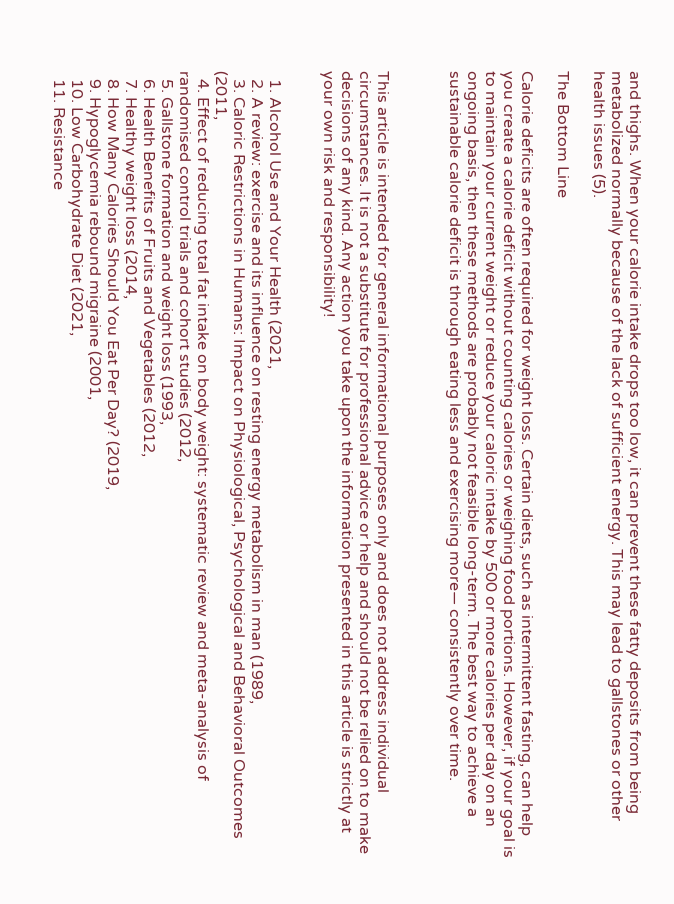and thighs. When your calorie intake drops too low, it can prevent these fatty deposits from being metabolized normally because of the lack of sufficient energy. This may lead to gallstones or other health issues (5).

The Bottom Line

Calorie deficits are often required for weight loss. Certain diets, such as intermittent fasting, can help you create a calorie deficit without counting calories or weighing food portions. However, if your goal is to maintain your current weight or reduce your caloric intake by 500 or more calories per day on an ongoing basis, then these methods are probably not feasible long-term. The best way to achieve a sustainable calorie deficit is through eating less and exercising more— consistently over time.



This article is intended for general informational purposes only and does not address individual circumstances. It is not a substitute for professional advice or help and should not be relied on to make decisions of any kind. Any action you take upon the information presented in this article is strictly at your own risk and responsibility!


  1. Alcohol Use and Your Health (2021,
  2. A review: exercise and its influence on resting energy metabolism in man (1989,
  3. Caloric Restrictions in Humans: Impact on Physiological, Psychological and Behavioral Outcomes (2011,
  4. Effect of reducing total fat intake on body weight: systematic review and meta-analysis of randomised control trials and cohort studies (2012,
  5. Gallstone formation and weight loss (1993,
  6. Health Benefits of Fruits and Vegetables (2012,
  7. Healthy weight loss (2014,
  8. How Many Calories Should You Eat Per Day? (2019,
  9. Hypoglycemia rebound migraine (2001,
  10. Low Carbohydrate Diet (2021,
  11. Resistance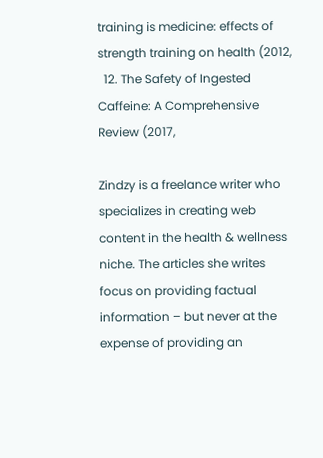training is medicine: effects of strength training on health (2012,
  12. The Safety of Ingested Caffeine: A Comprehensive Review (2017,

Zindzy is a freelance writer who specializes in creating web content in the health & wellness niche. The articles she writes focus on providing factual information – but never at the expense of providing an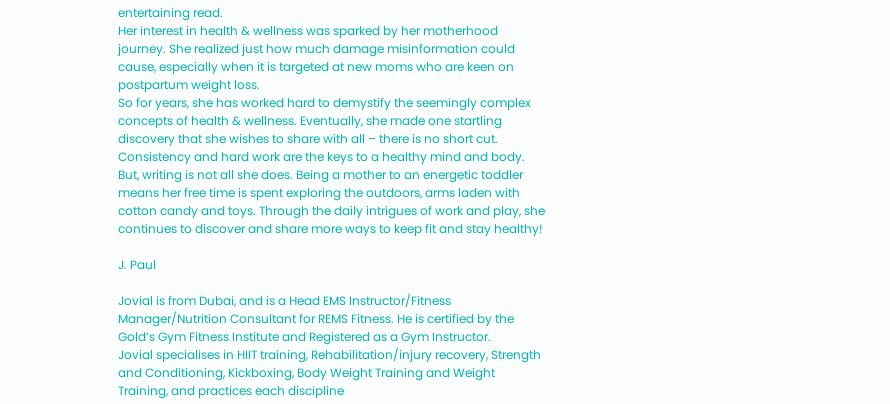entertaining read.
Her interest in health & wellness was sparked by her motherhood journey. She realized just how much damage misinformation could cause, especially when it is targeted at new moms who are keen on postpartum weight loss.
So for years, she has worked hard to demystify the seemingly complex concepts of health & wellness. Eventually, she made one startling discovery that she wishes to share with all – there is no short cut. Consistency and hard work are the keys to a healthy mind and body.
But, writing is not all she does. Being a mother to an energetic toddler means her free time is spent exploring the outdoors, arms laden with cotton candy and toys. Through the daily intrigues of work and play, she continues to discover and share more ways to keep fit and stay healthy!

J. Paul

Jovial is from Dubai, and is a Head EMS Instructor/Fitness Manager/Nutrition Consultant for REMS Fitness. He is certified by the Gold’s Gym Fitness Institute and Registered as a Gym Instructor.
Jovial specialises in HIIT training, Rehabilitation/injury recovery, Strength and Conditioning, Kickboxing, Body Weight Training and Weight Training, and practices each discipline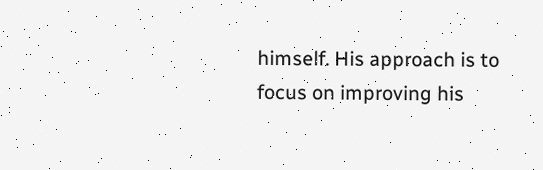himself. His approach is to focus on improving his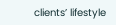clients’ lifestyle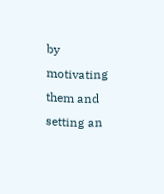by motivating them and setting an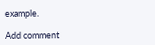example.

Add comment